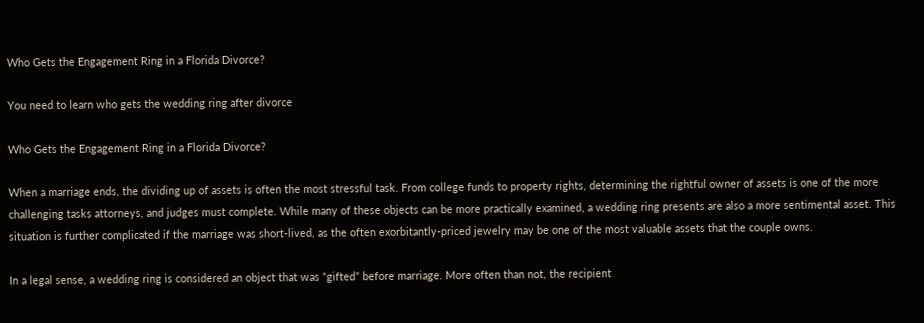Who Gets the Engagement Ring in a Florida Divorce?

You need to learn who gets the wedding ring after divorce

Who Gets the Engagement Ring in a Florida Divorce?

When a marriage ends, the dividing up of assets is often the most stressful task. From college funds to property rights, determining the rightful owner of assets is one of the more challenging tasks attorneys, and judges must complete. While many of these objects can be more practically examined, a wedding ring presents are also a more sentimental asset. This situation is further complicated if the marriage was short-lived, as the often exorbitantly-priced jewelry may be one of the most valuable assets that the couple owns.

In a legal sense, a wedding ring is considered an object that was “gifted” before marriage. More often than not, the recipient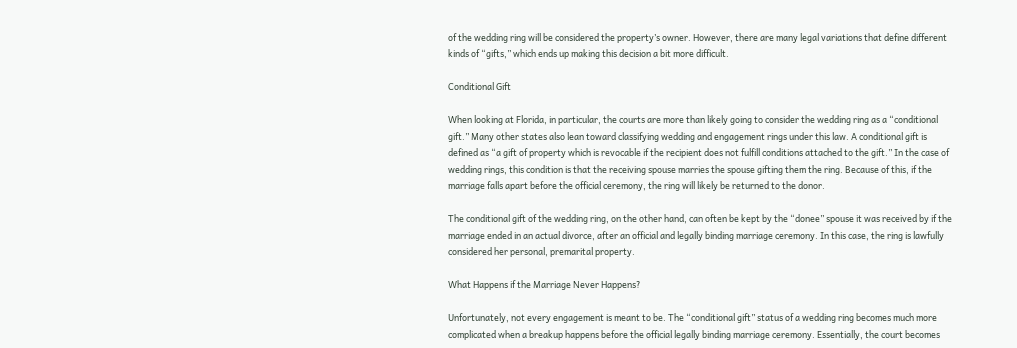of the wedding ring will be considered the property’s owner. However, there are many legal variations that define different kinds of “gifts,” which ends up making this decision a bit more difficult.

Conditional Gift

When looking at Florida, in particular, the courts are more than likely going to consider the wedding ring as a “conditional gift.” Many other states also lean toward classifying wedding and engagement rings under this law. A conditional gift is defined as “a gift of property which is revocable if the recipient does not fulfill conditions attached to the gift.” In the case of wedding rings, this condition is that the receiving spouse marries the spouse gifting them the ring. Because of this, if the marriage falls apart before the official ceremony, the ring will likely be returned to the donor.

The conditional gift of the wedding ring, on the other hand, can often be kept by the “donee” spouse it was received by if the marriage ended in an actual divorce, after an official and legally binding marriage ceremony. In this case, the ring is lawfully considered her personal, premarital property.

What Happens if the Marriage Never Happens?

Unfortunately, not every engagement is meant to be. The “conditional gift” status of a wedding ring becomes much more complicated when a breakup happens before the official legally binding marriage ceremony. Essentially, the court becomes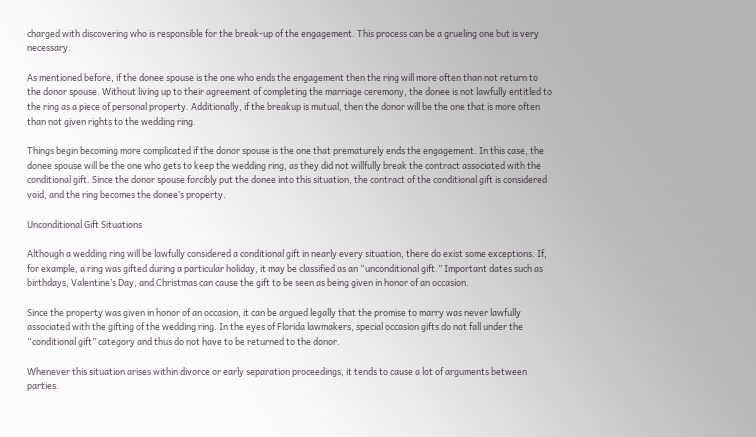charged with discovering who is responsible for the break-up of the engagement. This process can be a grueling one but is very necessary.

As mentioned before, if the donee spouse is the one who ends the engagement then the ring will more often than not return to the donor spouse. Without living up to their agreement of completing the marriage ceremony, the donee is not lawfully entitled to the ring as a piece of personal property. Additionally, if the breakup is mutual, then the donor will be the one that is more often than not given rights to the wedding ring.

Things begin becoming more complicated if the donor spouse is the one that prematurely ends the engagement. In this case, the donee spouse will be the one who gets to keep the wedding ring, as they did not willfully break the contract associated with the conditional gift. Since the donor spouse forcibly put the donee into this situation, the contract of the conditional gift is considered void, and the ring becomes the donee’s property.

Unconditional Gift Situations

Although a wedding ring will be lawfully considered a conditional gift in nearly every situation, there do exist some exceptions. If, for example, a ring was gifted during a particular holiday, it may be classified as an “unconditional gift.” Important dates such as birthdays, Valentine’s Day, and Christmas can cause the gift to be seen as being given in honor of an occasion.

Since the property was given in honor of an occasion, it can be argued legally that the promise to marry was never lawfully associated with the gifting of the wedding ring. In the eyes of Florida lawmakers, special occasion gifts do not fall under the “conditional gift” category and thus do not have to be returned to the donor.

Whenever this situation arises within divorce or early separation proceedings, it tends to cause a lot of arguments between parties.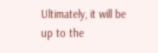Ultimately, it will be up to the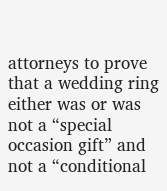attorneys to prove that a wedding ring either was or was not a “special occasion gift” and not a “conditional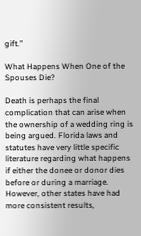gift.”

What Happens When One of the Spouses Die?

Death is perhaps the final complication that can arise when the ownership of a wedding ring is being argued. Florida laws and statutes have very little specific literature regarding what happens if either the donee or donor dies before or during a marriage. However, other states have had more consistent results,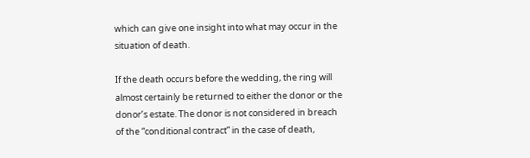which can give one insight into what may occur in the situation of death.

If the death occurs before the wedding, the ring will almost certainly be returned to either the donor or the donor’s estate. The donor is not considered in breach of the “conditional contract” in the case of death,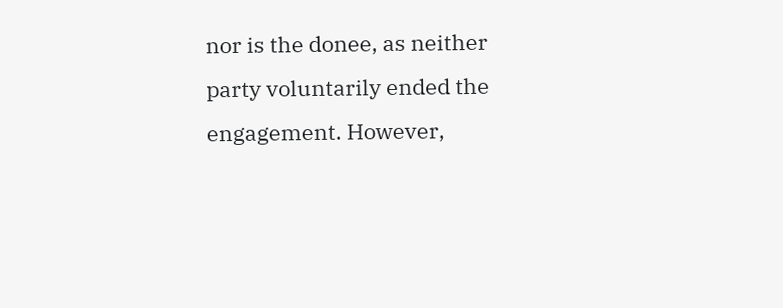nor is the donee, as neither party voluntarily ended the engagement. However,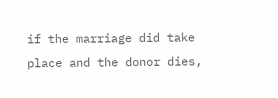if the marriage did take place and the donor dies,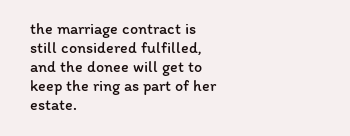the marriage contract is still considered fulfilled, and the donee will get to keep the ring as part of her estate.